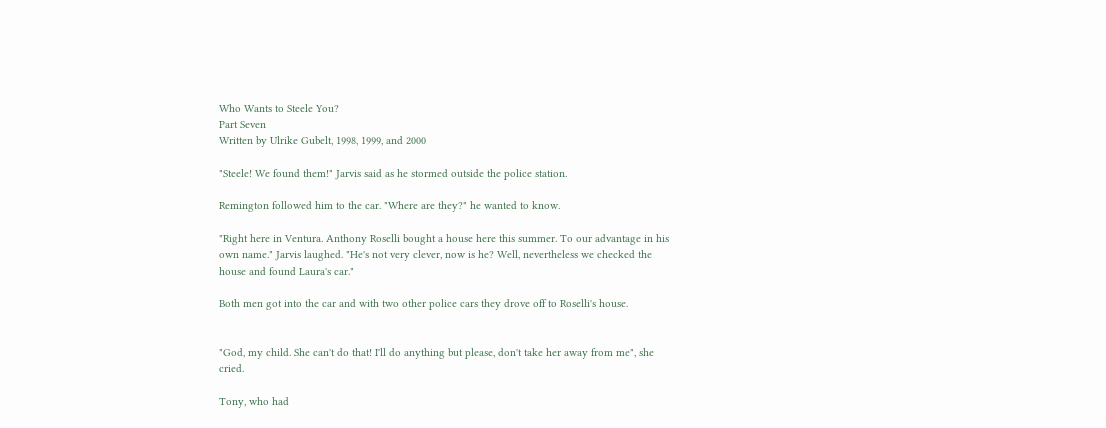Who Wants to Steele You?
Part Seven
Written by Ulrike Gubelt, 1998, 1999, and 2000

"Steele! We found them!" Jarvis said as he stormed outside the police station.

Remington followed him to the car. "Where are they?" he wanted to know.

"Right here in Ventura. Anthony Roselli bought a house here this summer. To our advantage in his own name." Jarvis laughed. "He's not very clever, now is he? Well, nevertheless we checked the house and found Laura's car."

Both men got into the car and with two other police cars they drove off to Roselli's house.


"God, my child. She can't do that! I'll do anything but please, don't take her away from me", she cried.

Tony, who had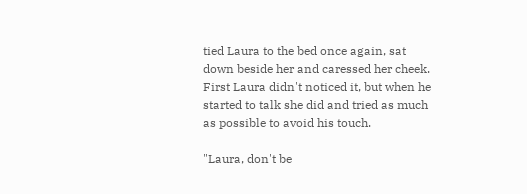tied Laura to the bed once again, sat down beside her and caressed her cheek. First Laura didn't noticed it, but when he started to talk she did and tried as much as possible to avoid his touch.

"Laura, don't be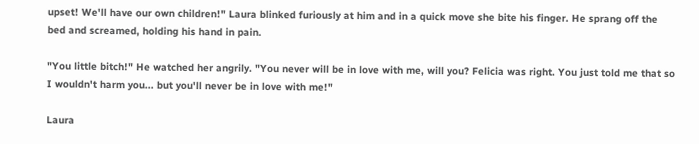upset! We'll have our own children!" Laura blinked furiously at him and in a quick move she bite his finger. He sprang off the bed and screamed, holding his hand in pain.

"You little bitch!" He watched her angrily. "You never will be in love with me, will you? Felicia was right. You just told me that so I wouldn't harm you... but you'll never be in love with me!"

Laura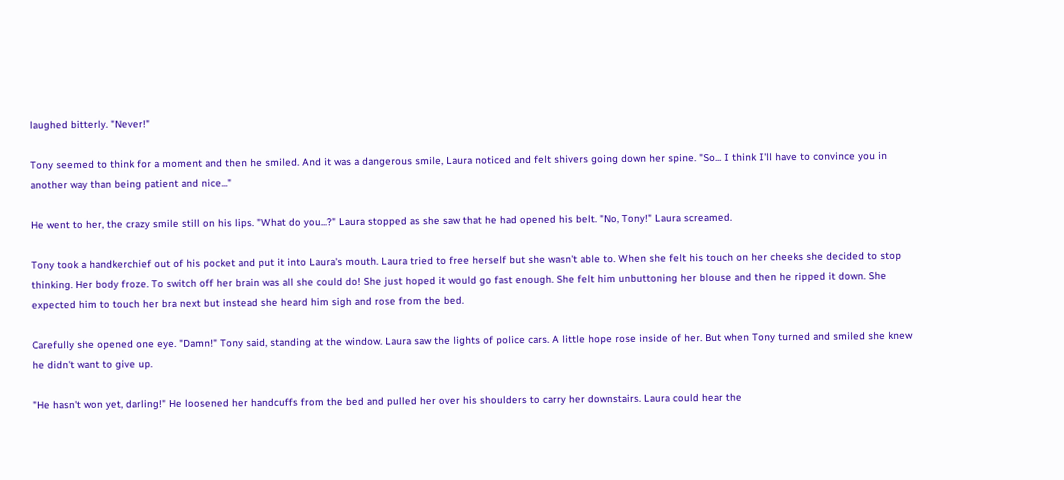laughed bitterly. "Never!"

Tony seemed to think for a moment and then he smiled. And it was a dangerous smile, Laura noticed and felt shivers going down her spine. "So... I think I'll have to convince you in another way than being patient and nice..."

He went to her, the crazy smile still on his lips. "What do you...?" Laura stopped as she saw that he had opened his belt. "No, Tony!" Laura screamed.

Tony took a handkerchief out of his pocket and put it into Laura's mouth. Laura tried to free herself but she wasn't able to. When she felt his touch on her cheeks she decided to stop thinking. Her body froze. To switch off her brain was all she could do! She just hoped it would go fast enough. She felt him unbuttoning her blouse and then he ripped it down. She expected him to touch her bra next but instead she heard him sigh and rose from the bed.

Carefully she opened one eye. "Damn!" Tony said, standing at the window. Laura saw the lights of police cars. A little hope rose inside of her. But when Tony turned and smiled she knew he didn't want to give up.

"He hasn't won yet, darling!" He loosened her handcuffs from the bed and pulled her over his shoulders to carry her downstairs. Laura could hear the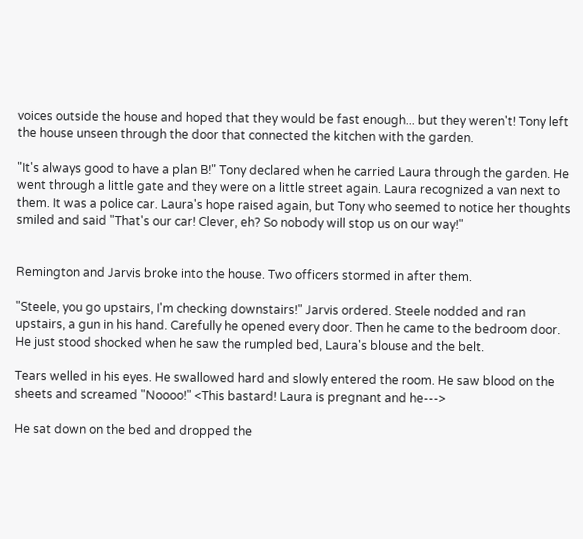voices outside the house and hoped that they would be fast enough... but they weren't! Tony left the house unseen through the door that connected the kitchen with the garden.

"It's always good to have a plan B!" Tony declared when he carried Laura through the garden. He went through a little gate and they were on a little street again. Laura recognized a van next to them. It was a police car. Laura's hope raised again, but Tony who seemed to notice her thoughts smiled and said "That's our car! Clever, eh? So nobody will stop us on our way!"


Remington and Jarvis broke into the house. Two officers stormed in after them.

"Steele, you go upstairs, I'm checking downstairs!" Jarvis ordered. Steele nodded and ran upstairs, a gun in his hand. Carefully he opened every door. Then he came to the bedroom door. He just stood shocked when he saw the rumpled bed, Laura's blouse and the belt.

Tears welled in his eyes. He swallowed hard and slowly entered the room. He saw blood on the sheets and screamed "Noooo!" <This bastard! Laura is pregnant and he--->

He sat down on the bed and dropped the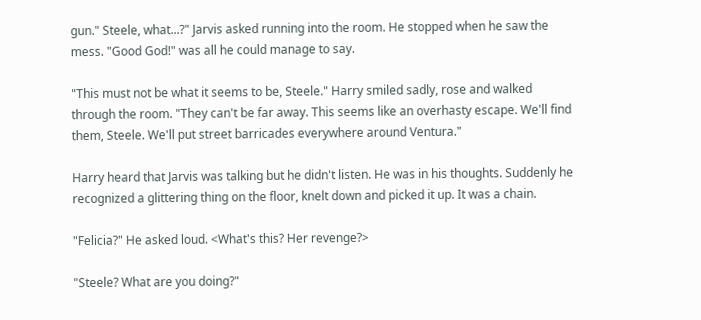gun." Steele, what...?" Jarvis asked running into the room. He stopped when he saw the mess. "Good God!" was all he could manage to say.

"This must not be what it seems to be, Steele." Harry smiled sadly, rose and walked through the room. "They can't be far away. This seems like an overhasty escape. We'll find them, Steele. We'll put street barricades everywhere around Ventura."

Harry heard that Jarvis was talking but he didn't listen. He was in his thoughts. Suddenly he recognized a glittering thing on the floor, knelt down and picked it up. It was a chain.

"Felicia?" He asked loud. <What's this? Her revenge?>

"Steele? What are you doing?"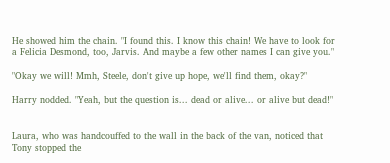He showed him the chain. "I found this. I know this chain! We have to look for a Felicia Desmond, too, Jarvis. And maybe a few other names I can give you."

"Okay we will! Mmh, Steele, don't give up hope, we'll find them, okay?"

Harry nodded. "Yeah, but the question is... dead or alive... or alive but dead!"


Laura, who was handcouffed to the wall in the back of the van, noticed that Tony stopped the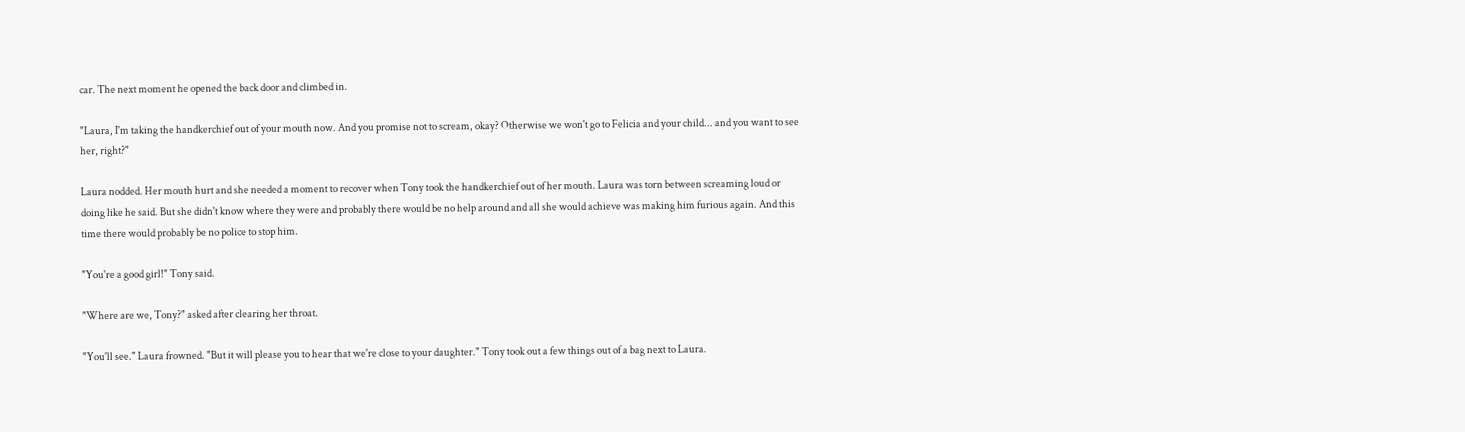car. The next moment he opened the back door and climbed in.

"Laura, I'm taking the handkerchief out of your mouth now. And you promise not to scream, okay? Otherwise we won't go to Felicia and your child... and you want to see her, right?"

Laura nodded. Her mouth hurt and she needed a moment to recover when Tony took the handkerchief out of her mouth. Laura was torn between screaming loud or doing like he said. But she didn't know where they were and probably there would be no help around and all she would achieve was making him furious again. And this time there would probably be no police to stop him.

"You're a good girl!" Tony said.

"Where are we, Tony?" asked after clearing her throat.

"You'll see." Laura frowned. "But it will please you to hear that we're close to your daughter." Tony took out a few things out of a bag next to Laura.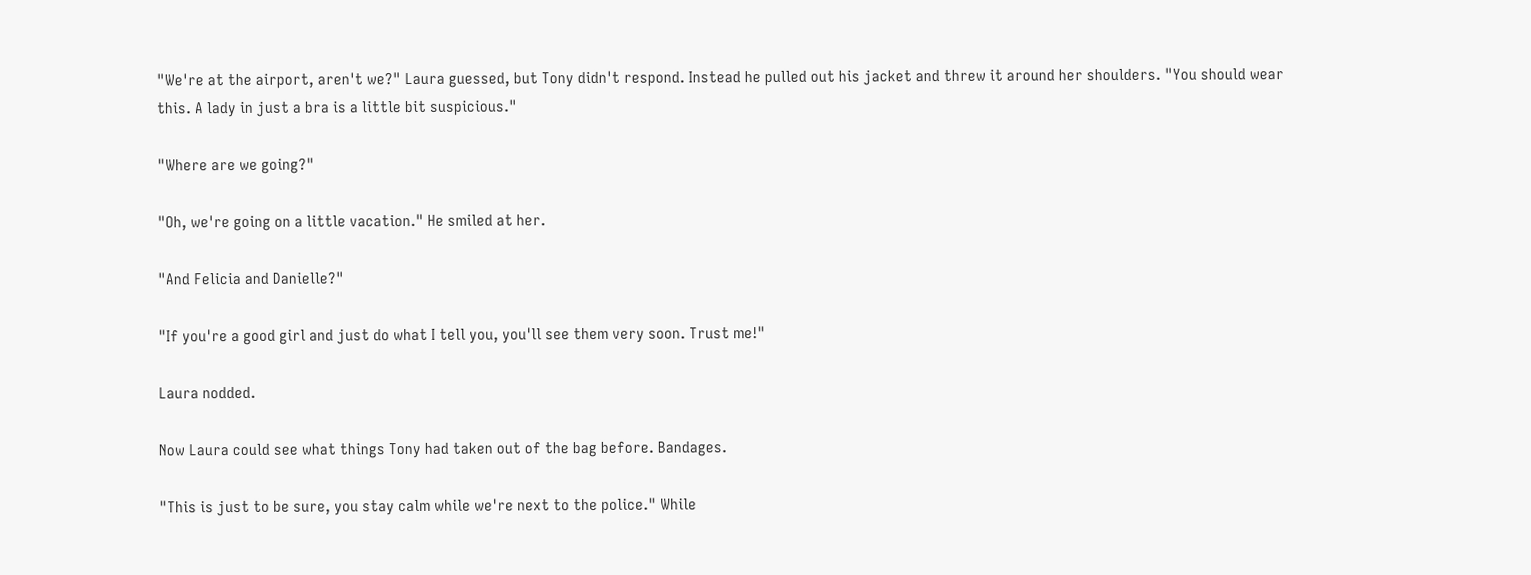"We're at the airport, aren't we?" Laura guessed, but Tony didn't respond. Instead he pulled out his jacket and threw it around her shoulders. "You should wear this. A lady in just a bra is a little bit suspicious."

"Where are we going?"

"Oh, we're going on a little vacation." He smiled at her.

"And Felicia and Danielle?"

"If you're a good girl and just do what I tell you, you'll see them very soon. Trust me!"

Laura nodded.

Now Laura could see what things Tony had taken out of the bag before. Bandages.

"This is just to be sure, you stay calm while we're next to the police." While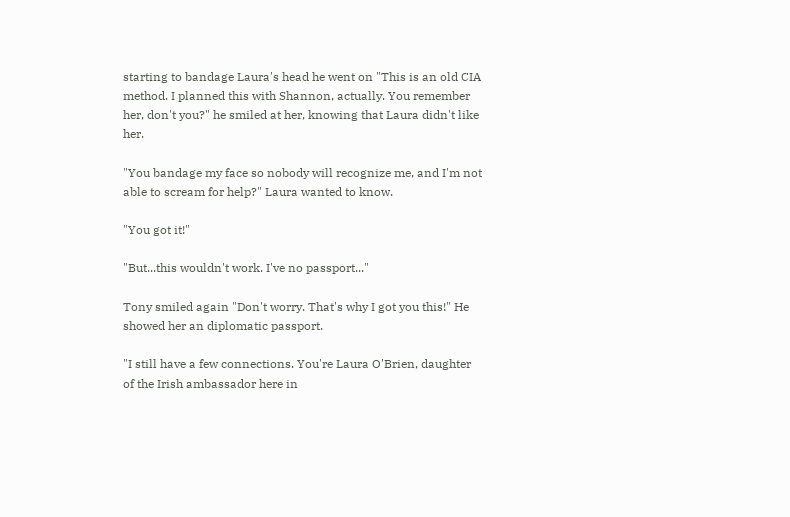starting to bandage Laura's head he went on "This is an old CIA method. I planned this with Shannon, actually. You remember her, don't you?" he smiled at her, knowing that Laura didn't like her.

"You bandage my face so nobody will recognize me, and I'm not able to scream for help?" Laura wanted to know.

"You got it!"

"But...this wouldn't work. I've no passport..."

Tony smiled again "Don't worry. That's why I got you this!" He showed her an diplomatic passport.

"I still have a few connections. You're Laura O'Brien, daughter of the Irish ambassador here in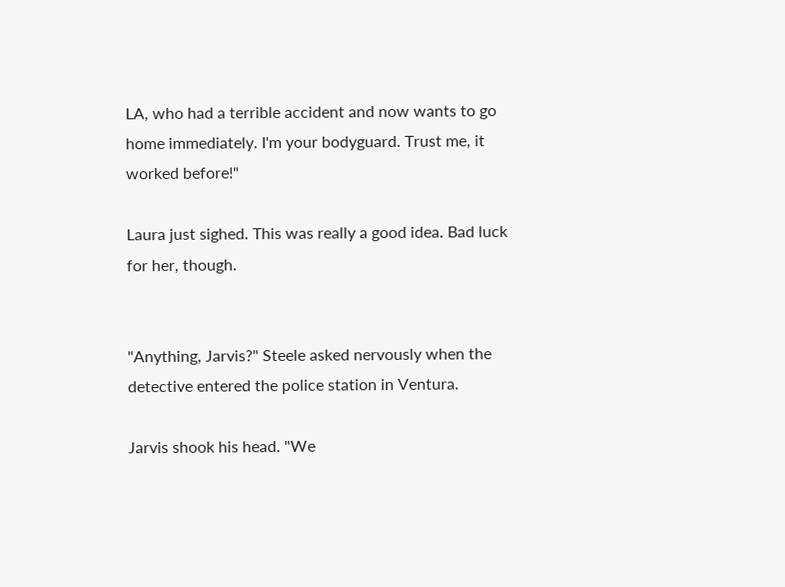LA, who had a terrible accident and now wants to go home immediately. I'm your bodyguard. Trust me, it worked before!"

Laura just sighed. This was really a good idea. Bad luck for her, though.


"Anything, Jarvis?" Steele asked nervously when the detective entered the police station in Ventura.

Jarvis shook his head. "We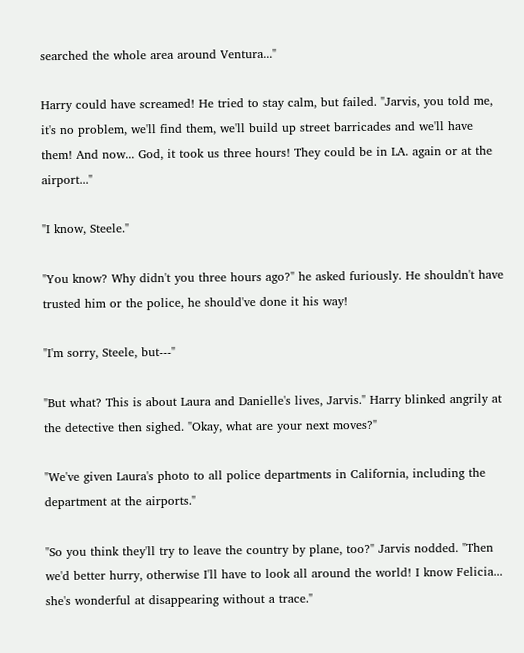searched the whole area around Ventura..."

Harry could have screamed! He tried to stay calm, but failed. "Jarvis, you told me, it's no problem, we'll find them, we'll build up street barricades and we'll have them! And now... God, it took us three hours! They could be in LA. again or at the airport..."

"I know, Steele."

"You know? Why didn't you three hours ago?" he asked furiously. He shouldn't have trusted him or the police, he should've done it his way!

"I'm sorry, Steele, but---"

"But what? This is about Laura and Danielle's lives, Jarvis." Harry blinked angrily at the detective then sighed. "Okay, what are your next moves?"

"We've given Laura's photo to all police departments in California, including the department at the airports."

"So you think they'll try to leave the country by plane, too?" Jarvis nodded. "Then we'd better hurry, otherwise I'll have to look all around the world! I know Felicia... she's wonderful at disappearing without a trace."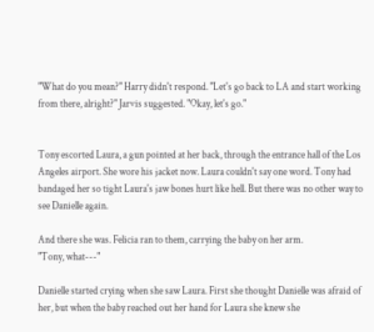"What do you mean?" Harry didn't respond. "Let's go back to LA and start working from there, alright?" Jarvis suggested. "Okay, let's go."


Tony escorted Laura, a gun pointed at her back, through the entrance hall of the Los Angeles airport. She wore his jacket now. Laura couldn't say one word. Tony had bandaged her so tight Laura's jaw bones hurt like hell. But there was no other way to see Danielle again.

And there she was. Felicia ran to them, carrying the baby on her arm.
"Tony, what---"

Danielle started crying when she saw Laura. First she thought Danielle was afraid of her, but when the baby reached out her hand for Laura she knew she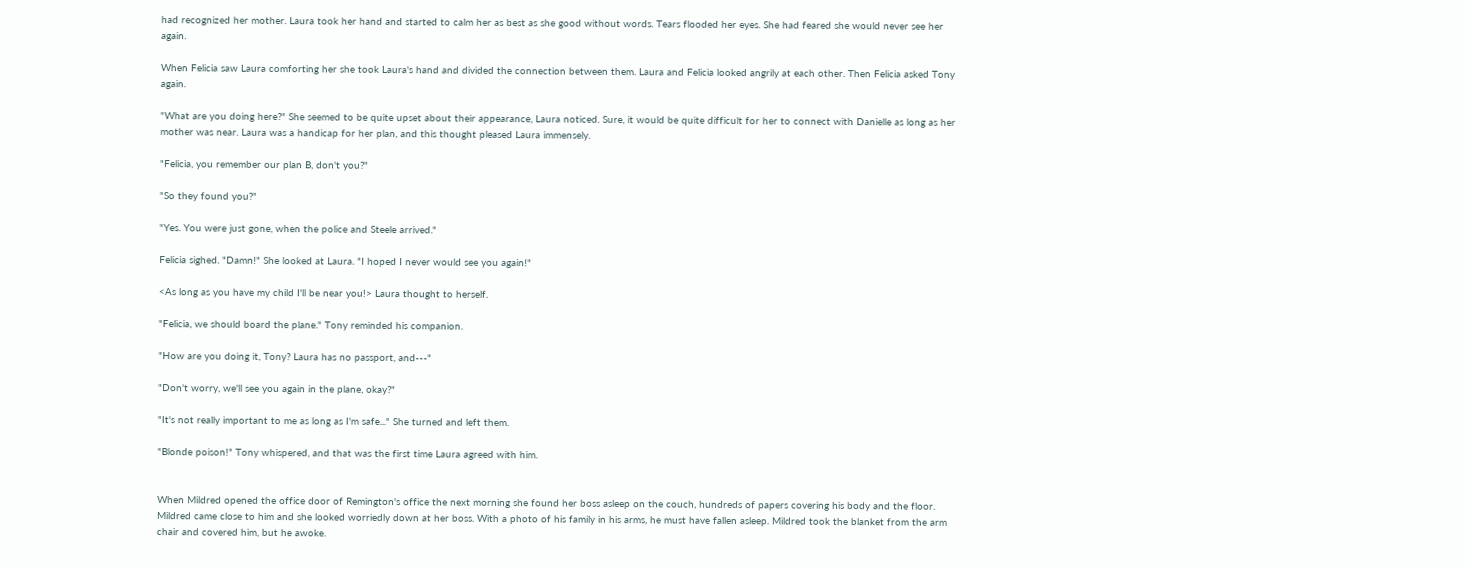had recognized her mother. Laura took her hand and started to calm her as best as she good without words. Tears flooded her eyes. She had feared she would never see her again.

When Felicia saw Laura comforting her she took Laura's hand and divided the connection between them. Laura and Felicia looked angrily at each other. Then Felicia asked Tony again.

"What are you doing here?" She seemed to be quite upset about their appearance, Laura noticed. Sure, it would be quite difficult for her to connect with Danielle as long as her mother was near. Laura was a handicap for her plan, and this thought pleased Laura immensely.

"Felicia, you remember our plan B, don't you?"

"So they found you?"

"Yes. You were just gone, when the police and Steele arrived."

Felicia sighed. "Damn!" She looked at Laura. "I hoped I never would see you again!"

<As long as you have my child I'll be near you!> Laura thought to herself.

"Felicia, we should board the plane." Tony reminded his companion.

"How are you doing it, Tony? Laura has no passport, and---"

"Don't worry, we'll see you again in the plane, okay?"

"It's not really important to me as long as I'm safe..." She turned and left them.

"Blonde poison!" Tony whispered, and that was the first time Laura agreed with him.


When Mildred opened the office door of Remington's office the next morning she found her boss asleep on the couch, hundreds of papers covering his body and the floor. Mildred came close to him and she looked worriedly down at her boss. With a photo of his family in his arms, he must have fallen asleep. Mildred took the blanket from the arm chair and covered him, but he awoke.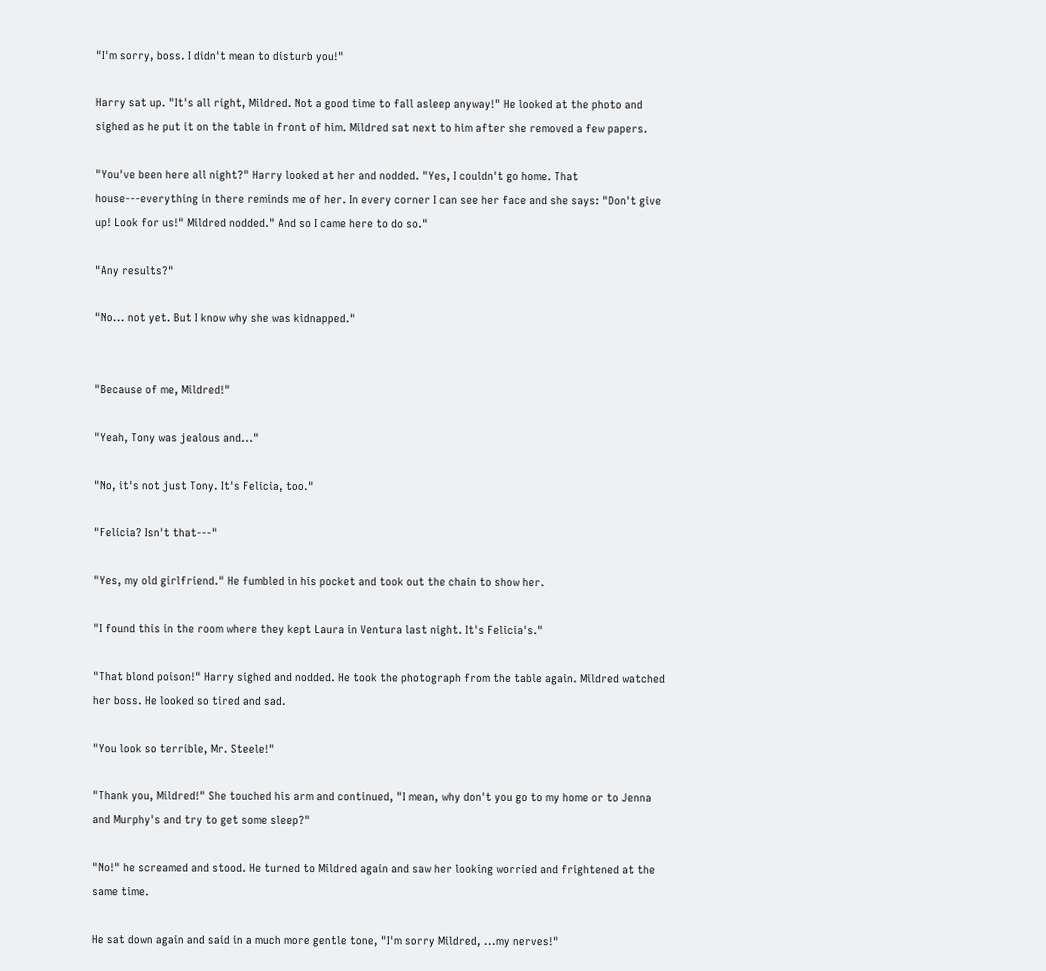"I'm sorry, boss. I didn't mean to disturb you!"

Harry sat up. "It's all right, Mildred. Not a good time to fall asleep anyway!" He looked at the photo and sighed as he put it on the table in front of him. Mildred sat next to him after she removed a few papers.

"You've been here all night?" Harry looked at her and nodded. "Yes, I couldn't go home. That house---everything in there reminds me of her. In every corner I can see her face and she says: "Don't give up! Look for us!" Mildred nodded." And so I came here to do so."

"Any results?"

"No... not yet. But I know why she was kidnapped."


"Because of me, Mildred!"

"Yeah, Tony was jealous and..."

"No, it's not just Tony. It's Felicia, too."

"Felicia? Isn't that---"

"Yes, my old girlfriend." He fumbled in his pocket and took out the chain to show her.

"I found this in the room where they kept Laura in Ventura last night. It's Felicia's."

"That blond poison!" Harry sighed and nodded. He took the photograph from the table again. Mildred watched her boss. He looked so tired and sad.

"You look so terrible, Mr. Steele!"

"Thank you, Mildred!" She touched his arm and continued, "I mean, why don't you go to my home or to Jenna and Murphy's and try to get some sleep?"

"No!" he screamed and stood. He turned to Mildred again and saw her looking worried and frightened at the same time.

He sat down again and said in a much more gentle tone, "I'm sorry Mildred, ...my nerves!"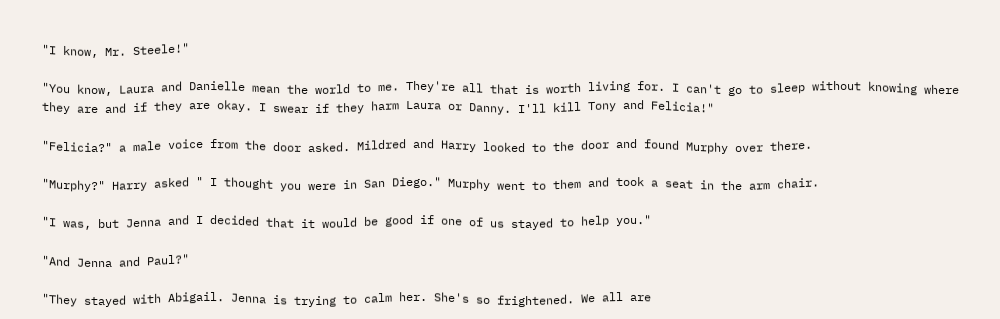"I know, Mr. Steele!"

"You know, Laura and Danielle mean the world to me. They're all that is worth living for. I can't go to sleep without knowing where they are and if they are okay. I swear if they harm Laura or Danny. I'll kill Tony and Felicia!"

"Felicia?" a male voice from the door asked. Mildred and Harry looked to the door and found Murphy over there.

"Murphy?" Harry asked " I thought you were in San Diego." Murphy went to them and took a seat in the arm chair.

"I was, but Jenna and I decided that it would be good if one of us stayed to help you."

"And Jenna and Paul?"

"They stayed with Abigail. Jenna is trying to calm her. She's so frightened. We all are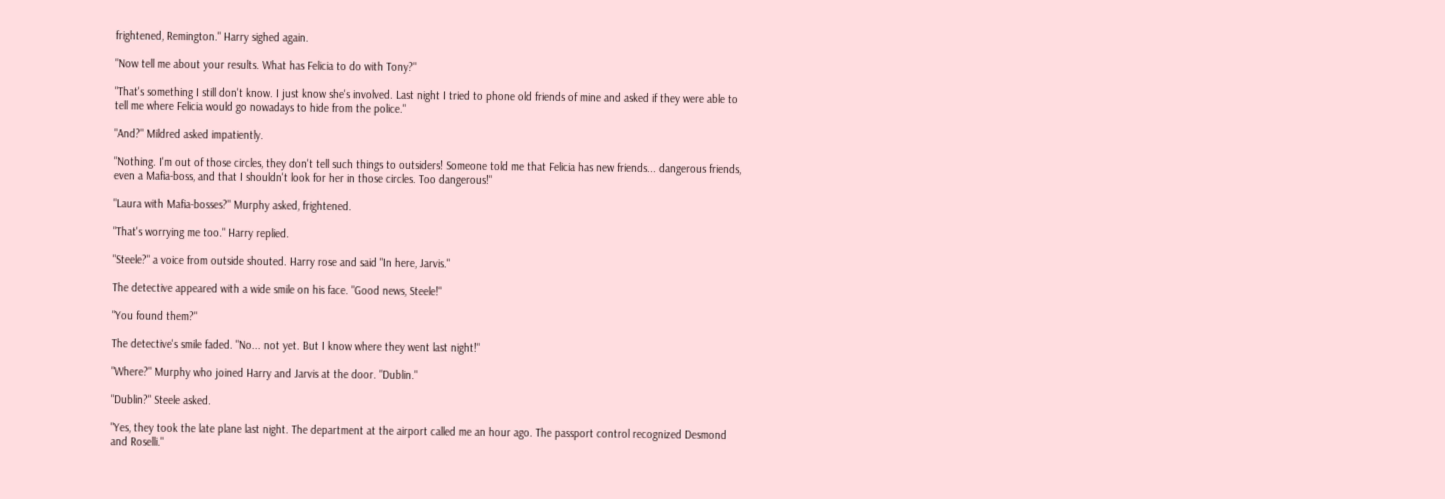frightened, Remington." Harry sighed again.

"Now tell me about your results. What has Felicia to do with Tony?"

"That's something I still don't know. I just know she's involved. Last night I tried to phone old friends of mine and asked if they were able to tell me where Felicia would go nowadays to hide from the police."

"And?" Mildred asked impatiently.

"Nothing. I'm out of those circles, they don't tell such things to outsiders! Someone told me that Felicia has new friends... dangerous friends, even a Mafia-boss, and that I shouldn't look for her in those circles. Too dangerous!"

"Laura with Mafia-bosses?" Murphy asked, frightened.

"That's worrying me too." Harry replied.

"Steele?" a voice from outside shouted. Harry rose and said "In here, Jarvis."

The detective appeared with a wide smile on his face. "Good news, Steele!"

"You found them?"

The detective's smile faded. "No... not yet. But I know where they went last night!"

"Where?" Murphy who joined Harry and Jarvis at the door. "Dublin."

"Dublin?" Steele asked.

"Yes, they took the late plane last night. The department at the airport called me an hour ago. The passport control recognized Desmond and Roselli."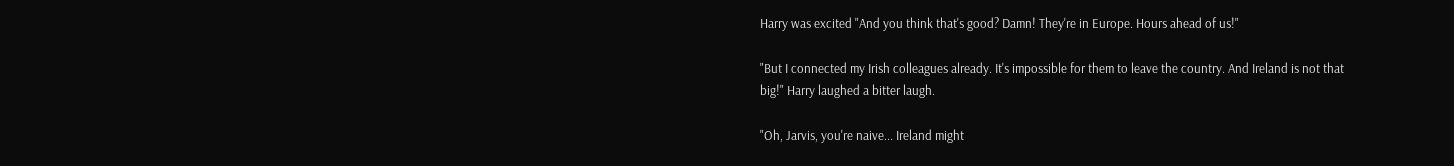Harry was excited "And you think that's good? Damn! They're in Europe. Hours ahead of us!"

"But I connected my Irish colleagues already. It's impossible for them to leave the country. And Ireland is not that big!" Harry laughed a bitter laugh.

"Oh, Jarvis, you're naive... Ireland might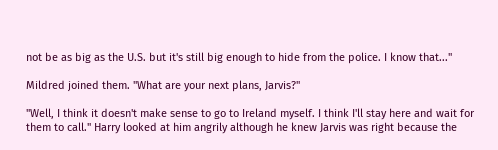not be as big as the U.S. but it's still big enough to hide from the police. I know that..."

Mildred joined them. "What are your next plans, Jarvis?"

"Well, I think it doesn't make sense to go to Ireland myself. I think I'll stay here and wait for them to call." Harry looked at him angrily although he knew Jarvis was right because the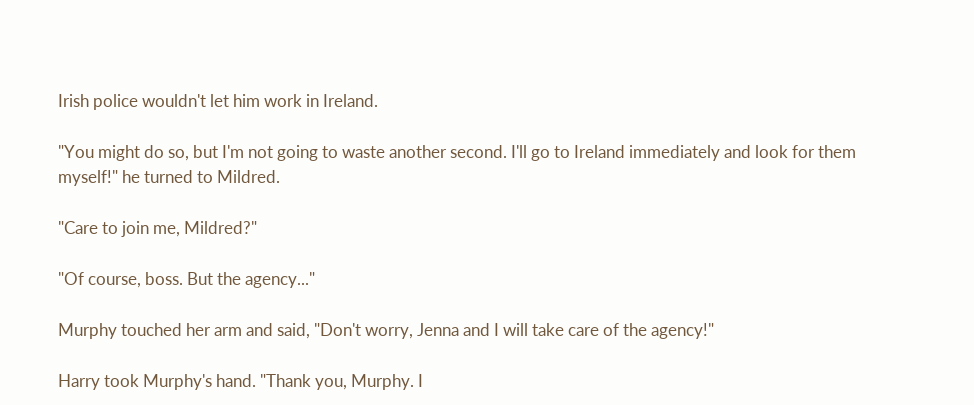Irish police wouldn't let him work in Ireland.

"You might do so, but I'm not going to waste another second. I'll go to Ireland immediately and look for them myself!" he turned to Mildred.

"Care to join me, Mildred?"

"Of course, boss. But the agency..."

Murphy touched her arm and said, "Don't worry, Jenna and I will take care of the agency!"

Harry took Murphy's hand. "Thank you, Murphy. I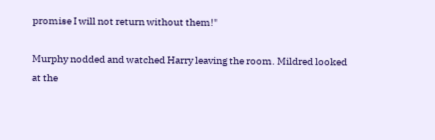promise I will not return without them!"

Murphy nodded and watched Harry leaving the room. Mildred looked at the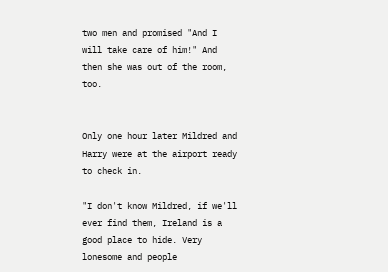two men and promised "And I will take care of him!" And then she was out of the room, too.


Only one hour later Mildred and Harry were at the airport ready to check in.

"I don't know Mildred, if we'll ever find them, Ireland is a good place to hide. Very lonesome and people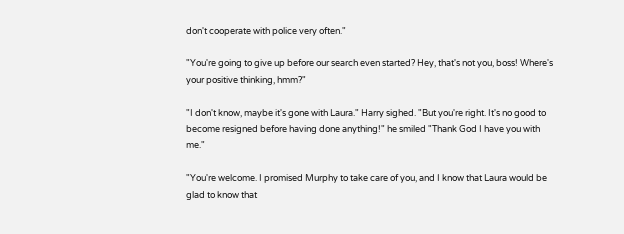don't cooperate with police very often."

"You're going to give up before our search even started? Hey, that's not you, boss! Where's your positive thinking, hmm?"

"I don't know, maybe it's gone with Laura." Harry sighed. "But you're right. It's no good to become resigned before having done anything!" he smiled "Thank God I have you with me."

"You're welcome. I promised Murphy to take care of you, and I know that Laura would be glad to know that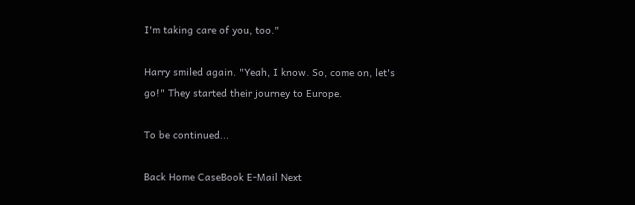I'm taking care of you, too."

Harry smiled again. "Yeah, I know. So, come on, let's go!" They started their journey to Europe.

To be continued...

Back Home CaseBook E-Mail Next